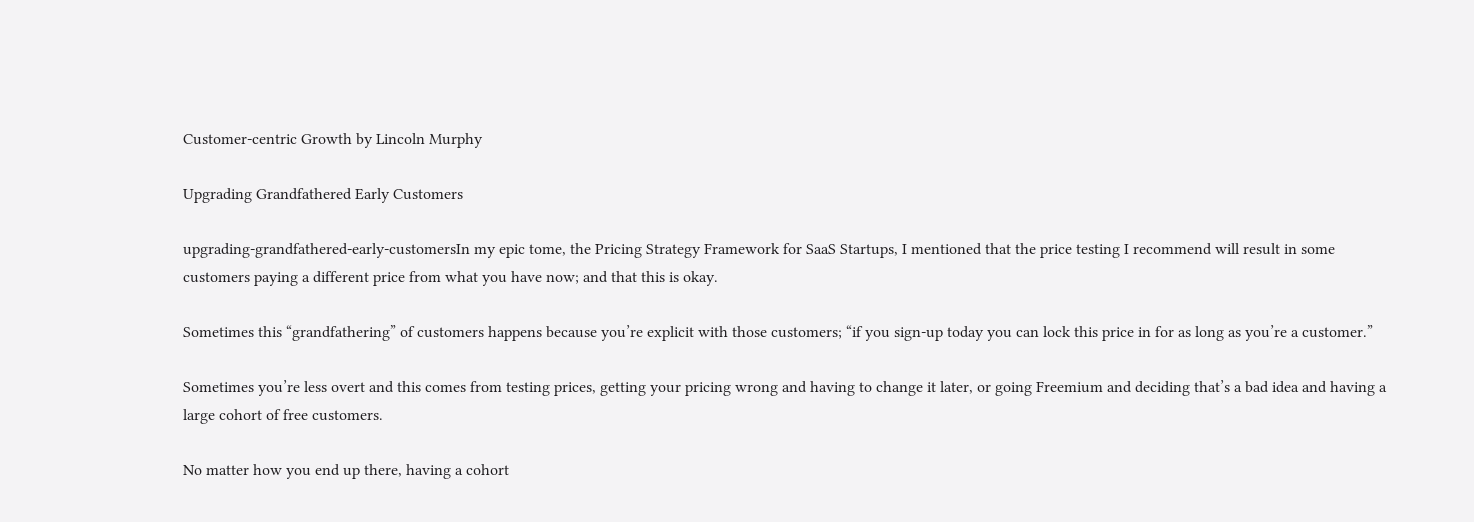Customer-centric Growth by Lincoln Murphy

Upgrading Grandfathered Early Customers

upgrading-grandfathered-early-customersIn my epic tome, the Pricing Strategy Framework for SaaS Startups, I mentioned that the price testing I recommend will result in some customers paying a different price from what you have now; and that this is okay.

Sometimes this “grandfathering” of customers happens because you’re explicit with those customers; “if you sign-up today you can lock this price in for as long as you’re a customer.”

Sometimes you’re less overt and this comes from testing prices, getting your pricing wrong and having to change it later, or going Freemium and deciding that’s a bad idea and having a large cohort of free customers.

No matter how you end up there, having a cohort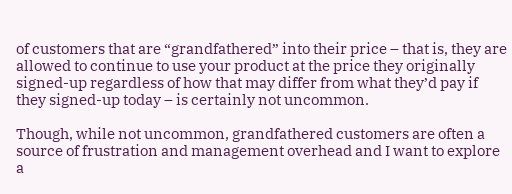of customers that are “grandfathered” into their price – that is, they are allowed to continue to use your product at the price they originally signed-up regardless of how that may differ from what they’d pay if they signed-up today – is certainly not uncommon.

Though, while not uncommon, grandfathered customers are often a source of frustration and management overhead and I want to explore a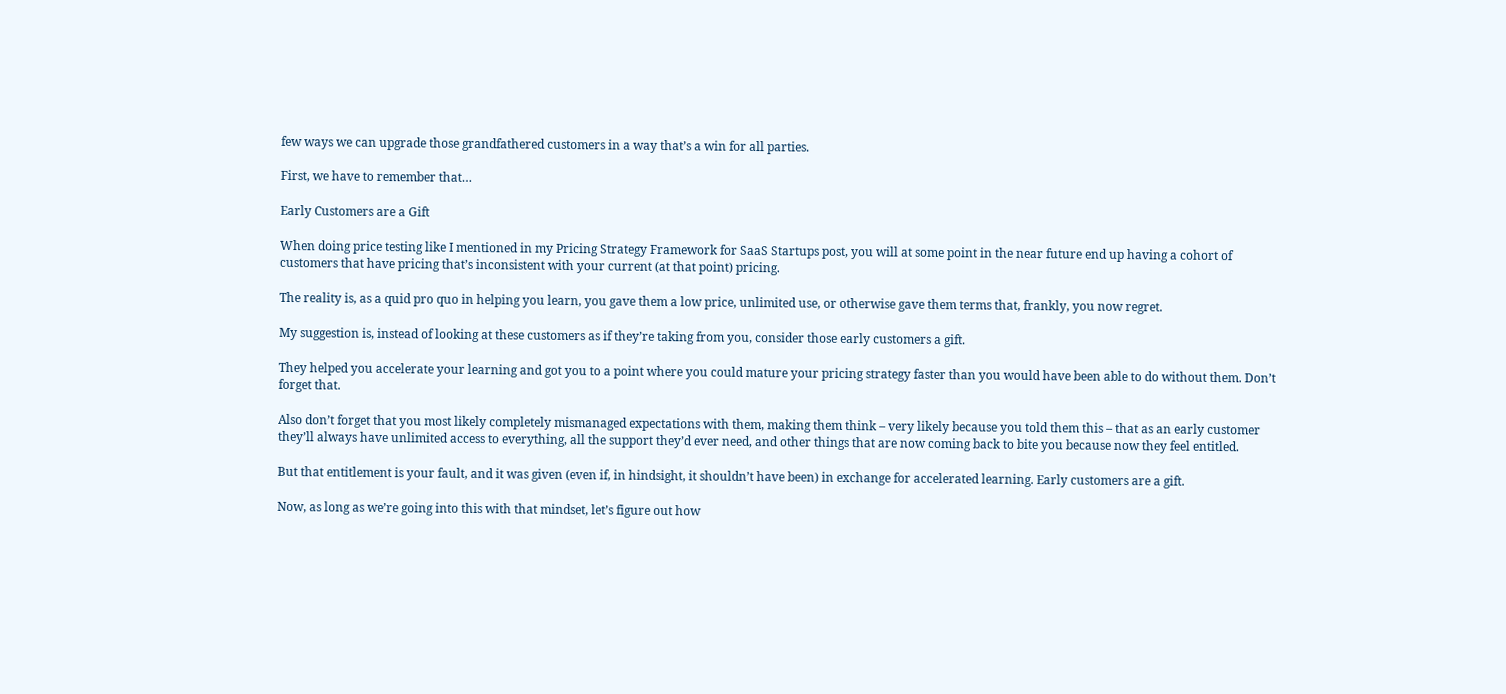few ways we can upgrade those grandfathered customers in a way that’s a win for all parties.

First, we have to remember that…

Early Customers are a Gift

When doing price testing like I mentioned in my Pricing Strategy Framework for SaaS Startups post, you will at some point in the near future end up having a cohort of customers that have pricing that’s inconsistent with your current (at that point) pricing.

The reality is, as a quid pro quo in helping you learn, you gave them a low price, unlimited use, or otherwise gave them terms that, frankly, you now regret.

My suggestion is, instead of looking at these customers as if they’re taking from you, consider those early customers a gift.

They helped you accelerate your learning and got you to a point where you could mature your pricing strategy faster than you would have been able to do without them. Don’t forget that.

Also don’t forget that you most likely completely mismanaged expectations with them, making them think – very likely because you told them this – that as an early customer they’ll always have unlimited access to everything, all the support they’d ever need, and other things that are now coming back to bite you because now they feel entitled.

But that entitlement is your fault, and it was given (even if, in hindsight, it shouldn’t have been) in exchange for accelerated learning. Early customers are a gift.

Now, as long as we’re going into this with that mindset, let’s figure out how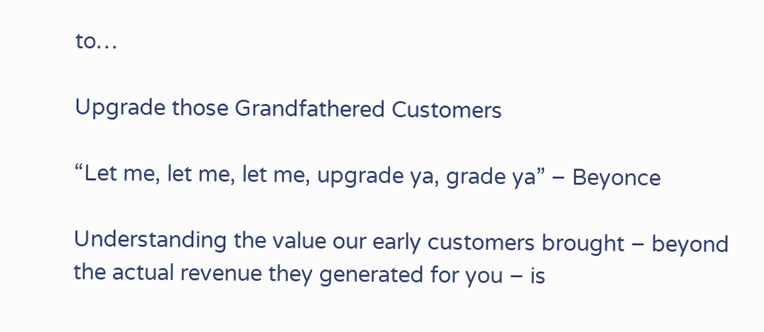to…

Upgrade those Grandfathered Customers

“Let me, let me, let me, upgrade ya, grade ya” – Beyonce

Understanding the value our early customers brought – beyond the actual revenue they generated for you – is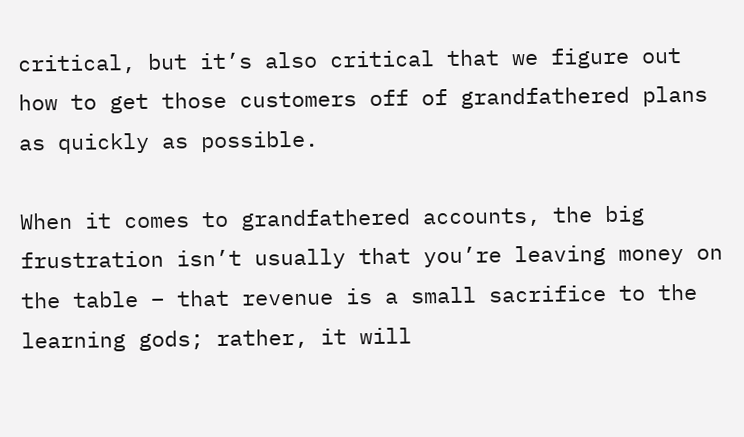critical, but it’s also critical that we figure out how to get those customers off of grandfathered plans as quickly as possible.

When it comes to grandfathered accounts, the big frustration isn’t usually that you’re leaving money on the table – that revenue is a small sacrifice to the learning gods; rather, it will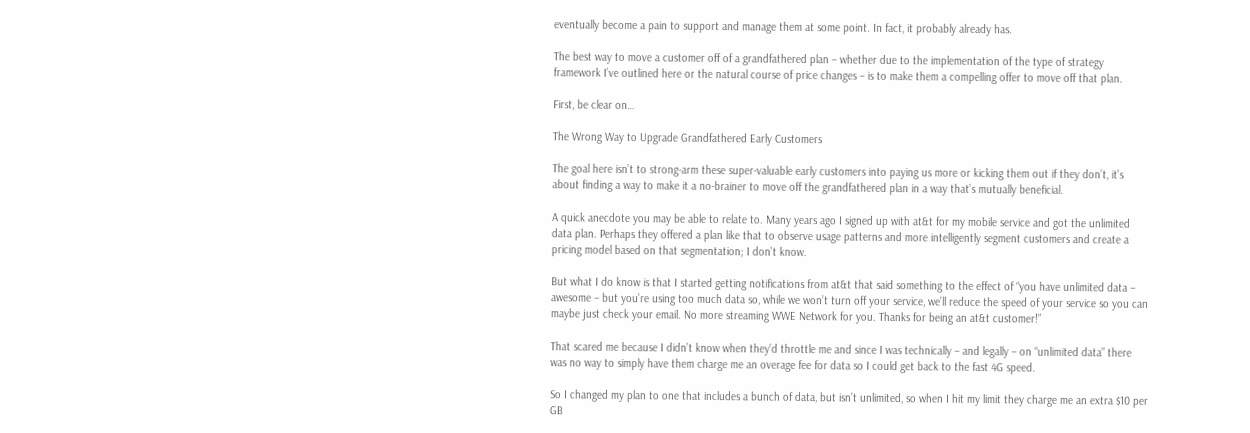eventually become a pain to support and manage them at some point. In fact, it probably already has.

The best way to move a customer off of a grandfathered plan – whether due to the implementation of the type of strategy framework I’ve outlined here or the natural course of price changes – is to make them a compelling offer to move off that plan.

First, be clear on…

The Wrong Way to Upgrade Grandfathered Early Customers

The goal here isn’t to strong-arm these super-valuable early customers into paying us more or kicking them out if they don’t, it’s about finding a way to make it a no-brainer to move off the grandfathered plan in a way that’s mutually beneficial.

A quick anecdote you may be able to relate to. Many years ago I signed up with at&t for my mobile service and got the unlimited data plan. Perhaps they offered a plan like that to observe usage patterns and more intelligently segment customers and create a pricing model based on that segmentation; I don’t know.

But what I do know is that I started getting notifications from at&t that said something to the effect of “you have unlimited data – awesome – but you’re using too much data so, while we won’t turn off your service, we’ll reduce the speed of your service so you can maybe just check your email. No more streaming WWE Network for you. Thanks for being an at&t customer!”

That scared me because I didn’t know when they’d throttle me and since I was technically – and legally – on “unlimited data” there was no way to simply have them charge me an overage fee for data so I could get back to the fast 4G speed.

So I changed my plan to one that includes a bunch of data, but isn’t unlimited, so when I hit my limit they charge me an extra $10 per GB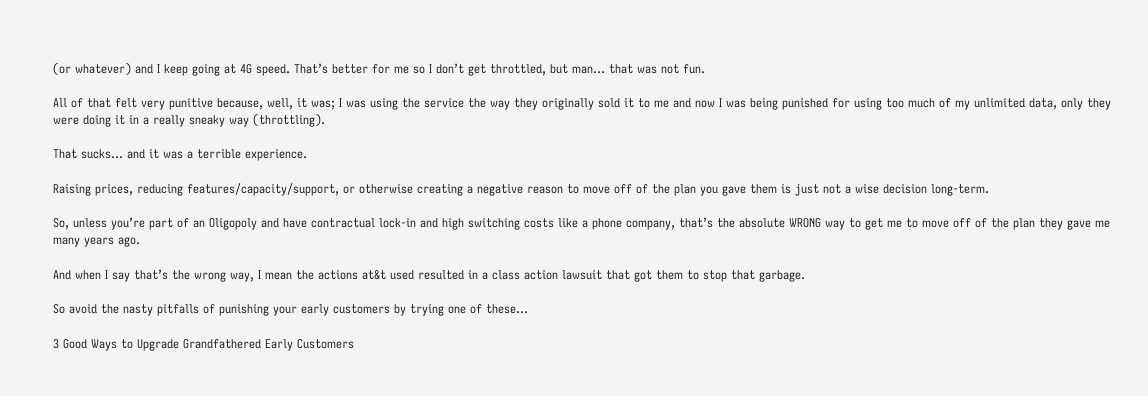(or whatever) and I keep going at 4G speed. That’s better for me so I don’t get throttled, but man… that was not fun.

All of that felt very punitive because, well, it was; I was using the service the way they originally sold it to me and now I was being punished for using too much of my unlimited data, only they were doing it in a really sneaky way (throttling).

That sucks… and it was a terrible experience.

Raising prices, reducing features/capacity/support, or otherwise creating a negative reason to move off of the plan you gave them is just not a wise decision long-term.

So, unless you’re part of an Oligopoly and have contractual lock-in and high switching costs like a phone company, that’s the absolute WRONG way to get me to move off of the plan they gave me many years ago.

And when I say that’s the wrong way, I mean the actions at&t used resulted in a class action lawsuit that got them to stop that garbage.

So avoid the nasty pitfalls of punishing your early customers by trying one of these…

3 Good Ways to Upgrade Grandfathered Early Customers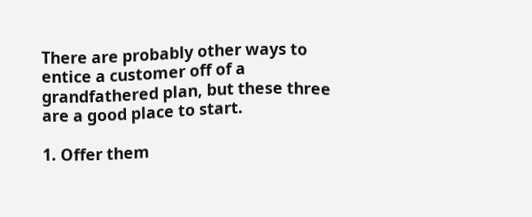There are probably other ways to entice a customer off of a grandfathered plan, but these three are a good place to start.

1. Offer them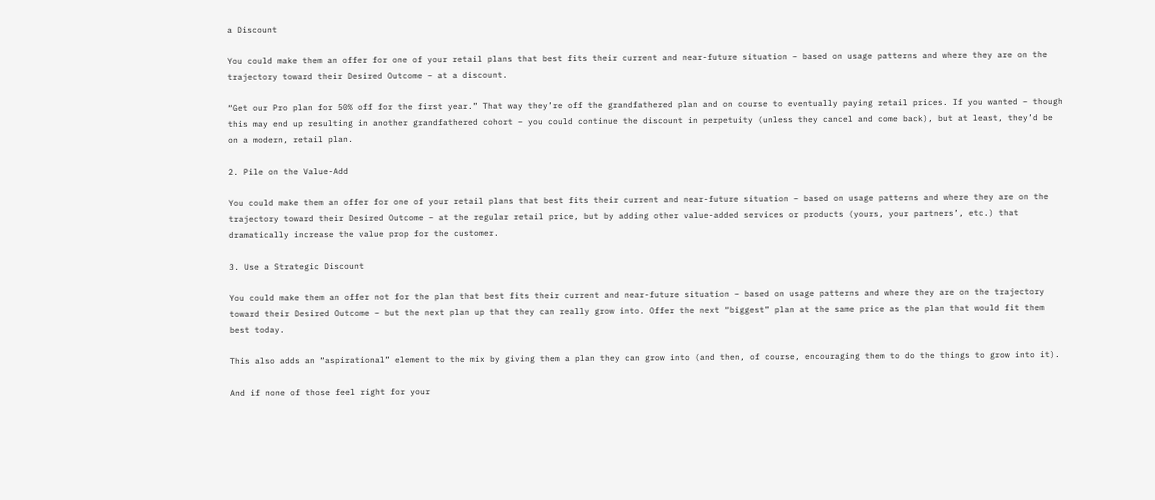a Discount

You could make them an offer for one of your retail plans that best fits their current and near-future situation – based on usage patterns and where they are on the trajectory toward their Desired Outcome – at a discount.

“Get our Pro plan for 50% off for the first year.” That way they’re off the grandfathered plan and on course to eventually paying retail prices. If you wanted – though this may end up resulting in another grandfathered cohort – you could continue the discount in perpetuity (unless they cancel and come back), but at least, they’d be on a modern, retail plan.

2. Pile on the Value-Add

You could make them an offer for one of your retail plans that best fits their current and near-future situation – based on usage patterns and where they are on the trajectory toward their Desired Outcome – at the regular retail price, but by adding other value-added services or products (yours, your partners’, etc.) that dramatically increase the value prop for the customer.

3. Use a Strategic Discount

You could make them an offer not for the plan that best fits their current and near-future situation – based on usage patterns and where they are on the trajectory toward their Desired Outcome – but the next plan up that they can really grow into. Offer the next “biggest” plan at the same price as the plan that would fit them best today.

This also adds an “aspirational” element to the mix by giving them a plan they can grow into (and then, of course, encouraging them to do the things to grow into it).

And if none of those feel right for your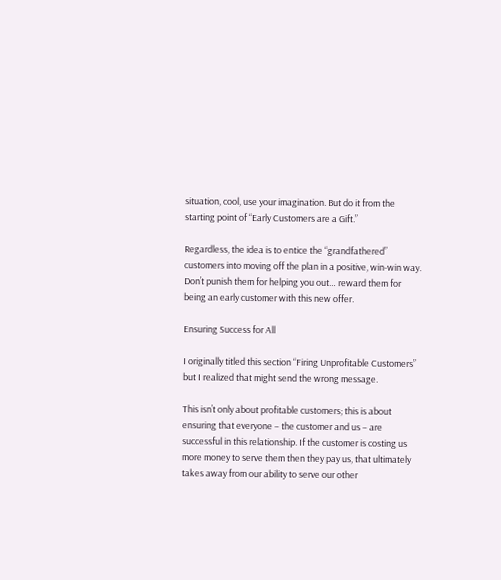situation, cool, use your imagination. But do it from the starting point of “Early Customers are a Gift.”

Regardless, the idea is to entice the “grandfathered” customers into moving off the plan in a positive, win-win way. Don’t punish them for helping you out… reward them for being an early customer with this new offer.

Ensuring Success for All

I originally titled this section “Firing Unprofitable Customers” but I realized that might send the wrong message.

This isn’t only about profitable customers; this is about ensuring that everyone – the customer and us – are successful in this relationship. If the customer is costing us more money to serve them then they pay us, that ultimately takes away from our ability to serve our other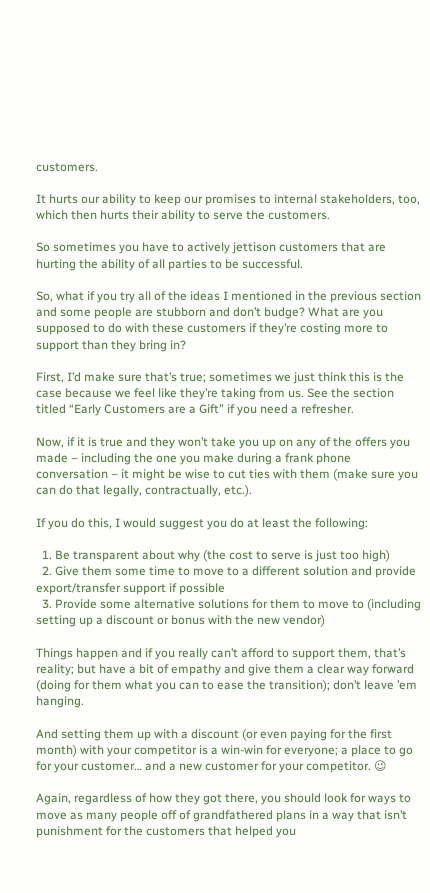customers.

It hurts our ability to keep our promises to internal stakeholders, too, which then hurts their ability to serve the customers.

So sometimes you have to actively jettison customers that are hurting the ability of all parties to be successful.

So, what if you try all of the ideas I mentioned in the previous section and some people are stubborn and don’t budge? What are you supposed to do with these customers if they’re costing more to support than they bring in?

First, I’d make sure that’s true; sometimes we just think this is the case because we feel like they’re taking from us. See the section titled “Early Customers are a Gift” if you need a refresher.

Now, if it is true and they won’t take you up on any of the offers you made – including the one you make during a frank phone conversation – it might be wise to cut ties with them (make sure you can do that legally, contractually, etc.).

If you do this, I would suggest you do at least the following:

  1. Be transparent about why (the cost to serve is just too high)
  2. Give them some time to move to a different solution and provide export/transfer support if possible
  3. Provide some alternative solutions for them to move to (including setting up a discount or bonus with the new vendor)

Things happen and if you really can’t afford to support them, that’s reality; but have a bit of empathy and give them a clear way forward (doing for them what you can to ease the transition); don’t leave ’em hanging.

And setting them up with a discount (or even paying for the first month) with your competitor is a win-win for everyone; a place to go for your customer… and a new customer for your competitor. 😉

Again, regardless of how they got there, you should look for ways to move as many people off of grandfathered plans in a way that isn’t punishment for the customers that helped you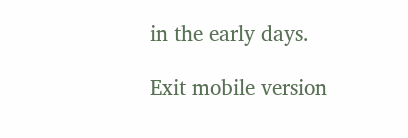in the early days.

Exit mobile version